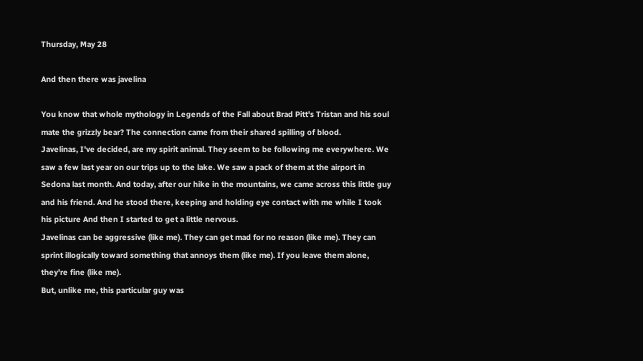Thursday, May 28

And then there was javelina

You know that whole mythology in Legends of the Fall about Brad Pitt's Tristan and his soul mate the grizzly bear? The connection came from their shared spilling of blood.
Javelinas, I've decided, are my spirit animal. They seem to be following me everywhere. We saw a few last year on our trips up to the lake. We saw a pack of them at the airport in Sedona last month. And today, after our hike in the mountains, we came across this little guy and his friend. And he stood there, keeping and holding eye contact with me while I took his picture And then I started to get a little nervous.
Javelinas can be aggressive (like me). They can get mad for no reason (like me). They can sprint illogically toward something that annoys them (like me). If you leave them alone, they're fine (like me).
But, unlike me, this particular guy was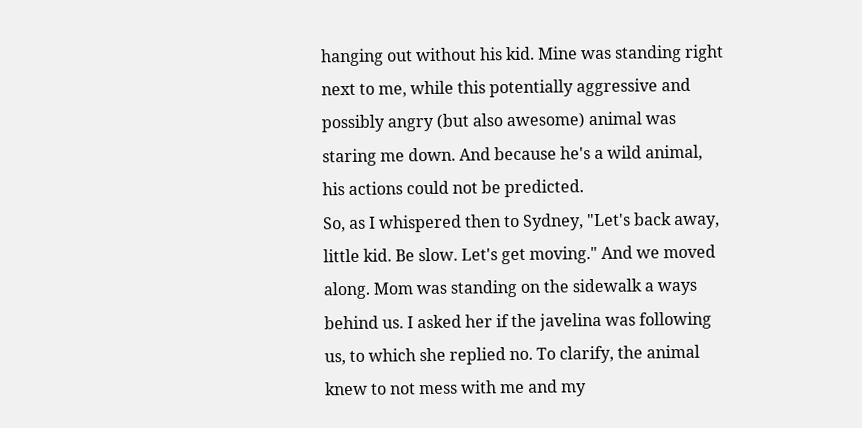hanging out without his kid. Mine was standing right next to me, while this potentially aggressive and possibly angry (but also awesome) animal was staring me down. And because he's a wild animal, his actions could not be predicted.
So, as I whispered then to Sydney, "Let's back away, little kid. Be slow. Let's get moving." And we moved along. Mom was standing on the sidewalk a ways behind us. I asked her if the javelina was following us, to which she replied no. To clarify, the animal knew to not mess with me and my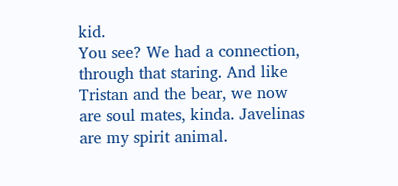kid.
You see? We had a connection, through that staring. And like Tristan and the bear, we now are soul mates, kinda. Javelinas are my spirit animal.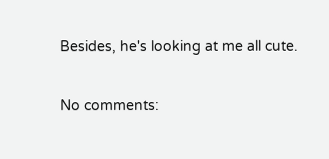Besides, he's looking at me all cute.

No comments: